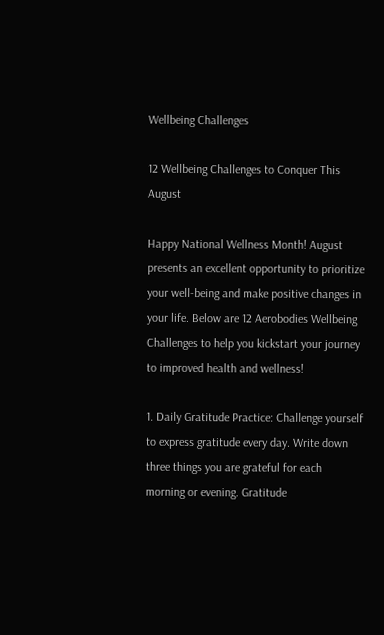Wellbeing Challenges

12 Wellbeing Challenges to Conquer This August

Happy National Wellness Month! August presents an excellent opportunity to prioritize your well-being and make positive changes in your life. Below are 12 Aerobodies Wellbeing Challenges to help you kickstart your journey to improved health and wellness!

1. Daily Gratitude Practice: Challenge yourself to express gratitude every day. Write down three things you are grateful for each morning or evening. Gratitude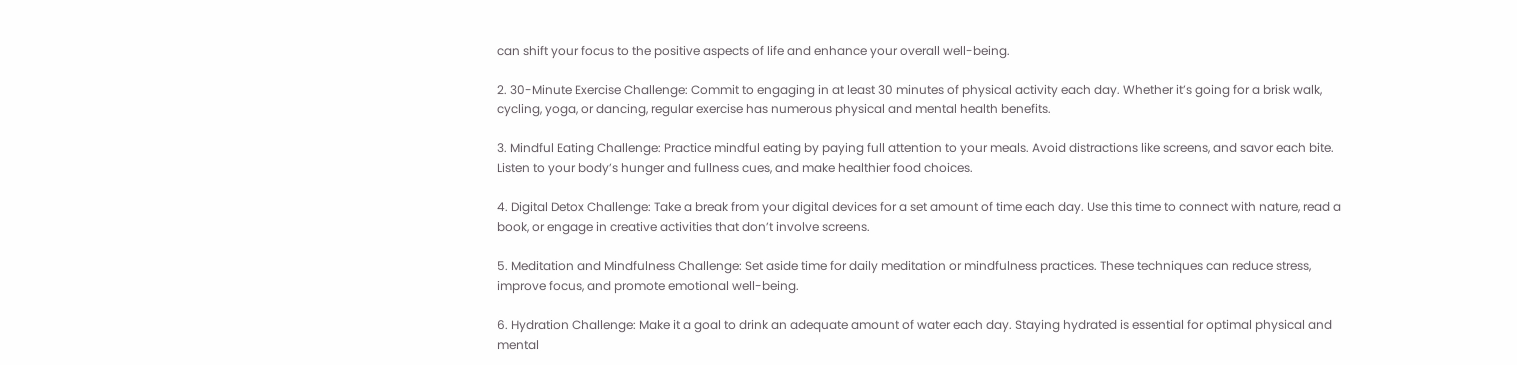can shift your focus to the positive aspects of life and enhance your overall well-being.

2. 30-Minute Exercise Challenge: Commit to engaging in at least 30 minutes of physical activity each day. Whether it’s going for a brisk walk, cycling, yoga, or dancing, regular exercise has numerous physical and mental health benefits.

3. Mindful Eating Challenge: Practice mindful eating by paying full attention to your meals. Avoid distractions like screens, and savor each bite. Listen to your body’s hunger and fullness cues, and make healthier food choices.

4. Digital Detox Challenge: Take a break from your digital devices for a set amount of time each day. Use this time to connect with nature, read a book, or engage in creative activities that don’t involve screens.

5. Meditation and Mindfulness Challenge: Set aside time for daily meditation or mindfulness practices. These techniques can reduce stress, improve focus, and promote emotional well-being.

6. Hydration Challenge: Make it a goal to drink an adequate amount of water each day. Staying hydrated is essential for optimal physical and mental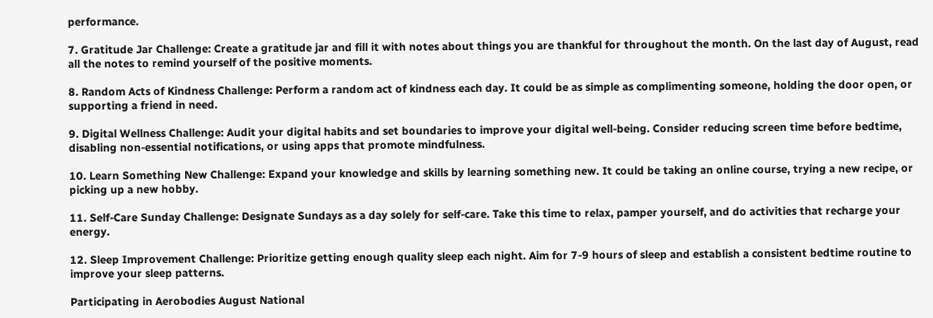performance.

7. Gratitude Jar Challenge: Create a gratitude jar and fill it with notes about things you are thankful for throughout the month. On the last day of August, read all the notes to remind yourself of the positive moments.

8. Random Acts of Kindness Challenge: Perform a random act of kindness each day. It could be as simple as complimenting someone, holding the door open, or supporting a friend in need.

9. Digital Wellness Challenge: Audit your digital habits and set boundaries to improve your digital well-being. Consider reducing screen time before bedtime, disabling non-essential notifications, or using apps that promote mindfulness.

10. Learn Something New Challenge: Expand your knowledge and skills by learning something new. It could be taking an online course, trying a new recipe, or picking up a new hobby.

11. Self-Care Sunday Challenge: Designate Sundays as a day solely for self-care. Take this time to relax, pamper yourself, and do activities that recharge your energy.

12. Sleep Improvement Challenge: Prioritize getting enough quality sleep each night. Aim for 7-9 hours of sleep and establish a consistent bedtime routine to improve your sleep patterns.

Participating in Aerobodies August National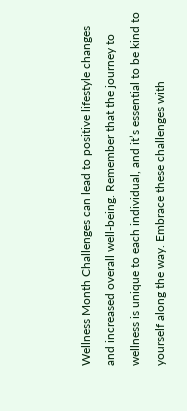Wellness Month Challenges can lead to positive lifestyle changes and increased overall well-being. Remember that the journey to wellness is unique to each individual, and it’s essential to be kind to yourself along the way. Embrace these challenges with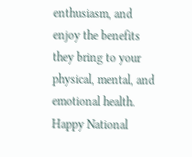enthusiasm, and enjoy the benefits they bring to your physical, mental, and emotional health. Happy National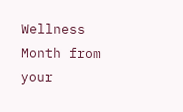Wellness Month from your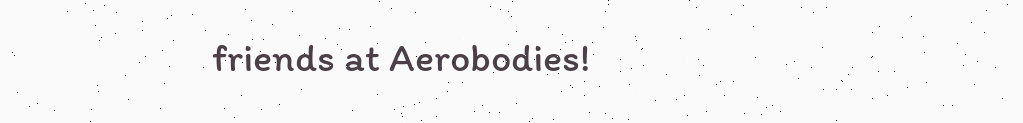friends at Aerobodies!